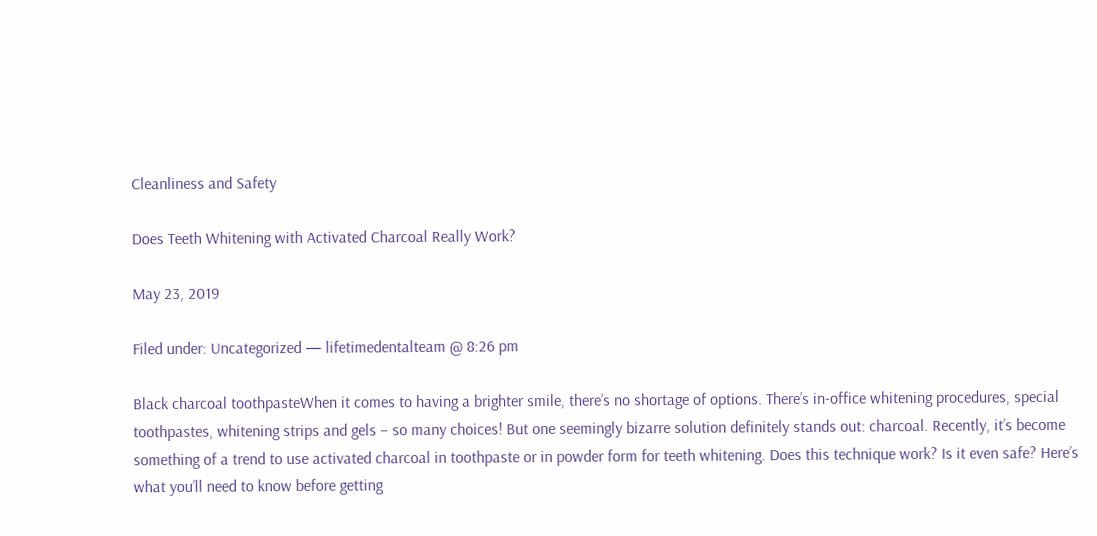Cleanliness and Safety

Does Teeth Whitening with Activated Charcoal Really Work?

May 23, 2019

Filed under: Uncategorized — lifetimedentalteam @ 8:26 pm

Black charcoal toothpasteWhen it comes to having a brighter smile, there’s no shortage of options. There’s in-office whitening procedures, special toothpastes, whitening strips and gels – so many choices! But one seemingly bizarre solution definitely stands out: charcoal. Recently, it’s become something of a trend to use activated charcoal in toothpaste or in powder form for teeth whitening. Does this technique work? Is it even safe? Here’s what you’ll need to know before getting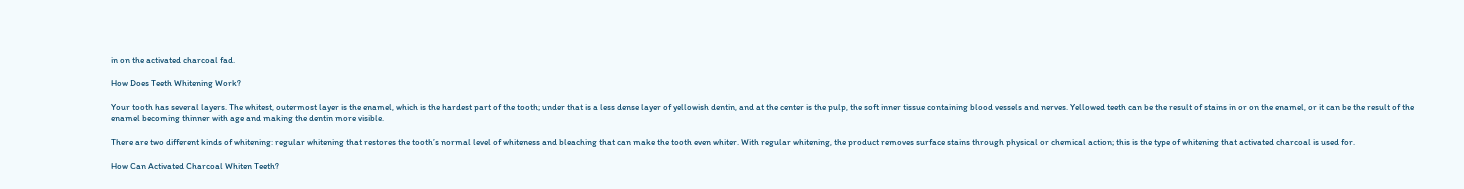in on the activated charcoal fad.

How Does Teeth Whitening Work?

Your tooth has several layers. The whitest, outermost layer is the enamel, which is the hardest part of the tooth; under that is a less dense layer of yellowish dentin, and at the center is the pulp, the soft inner tissue containing blood vessels and nerves. Yellowed teeth can be the result of stains in or on the enamel, or it can be the result of the enamel becoming thinner with age and making the dentin more visible.

There are two different kinds of whitening: regular whitening that restores the tooth’s normal level of whiteness and bleaching that can make the tooth even whiter. With regular whitening, the product removes surface stains through physical or chemical action; this is the type of whitening that activated charcoal is used for.

How Can Activated Charcoal Whiten Teeth?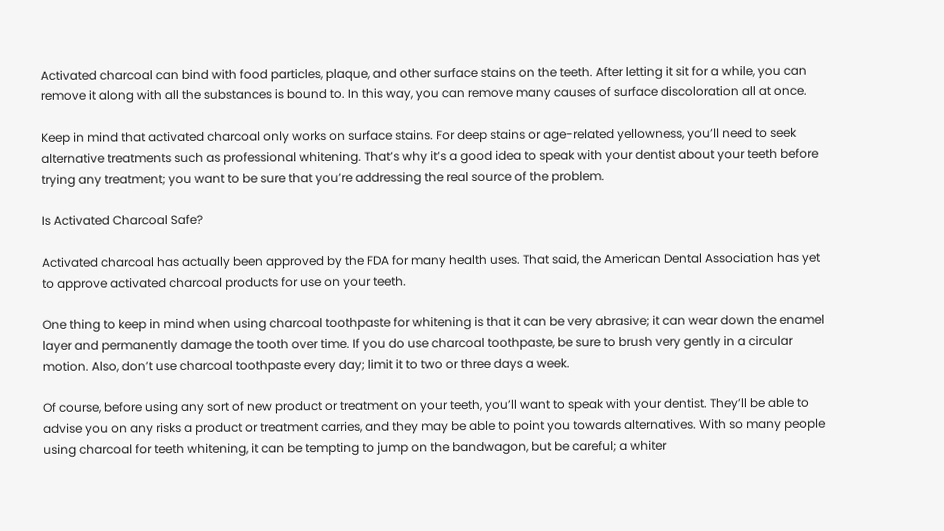Activated charcoal can bind with food particles, plaque, and other surface stains on the teeth. After letting it sit for a while, you can remove it along with all the substances is bound to. In this way, you can remove many causes of surface discoloration all at once.

Keep in mind that activated charcoal only works on surface stains. For deep stains or age-related yellowness, you’ll need to seek alternative treatments such as professional whitening. That’s why it’s a good idea to speak with your dentist about your teeth before trying any treatment; you want to be sure that you’re addressing the real source of the problem.

Is Activated Charcoal Safe?

Activated charcoal has actually been approved by the FDA for many health uses. That said, the American Dental Association has yet to approve activated charcoal products for use on your teeth.

One thing to keep in mind when using charcoal toothpaste for whitening is that it can be very abrasive; it can wear down the enamel layer and permanently damage the tooth over time. If you do use charcoal toothpaste, be sure to brush very gently in a circular motion. Also, don’t use charcoal toothpaste every day; limit it to two or three days a week.

Of course, before using any sort of new product or treatment on your teeth, you’ll want to speak with your dentist. They’ll be able to advise you on any risks a product or treatment carries, and they may be able to point you towards alternatives. With so many people using charcoal for teeth whitening, it can be tempting to jump on the bandwagon, but be careful; a whiter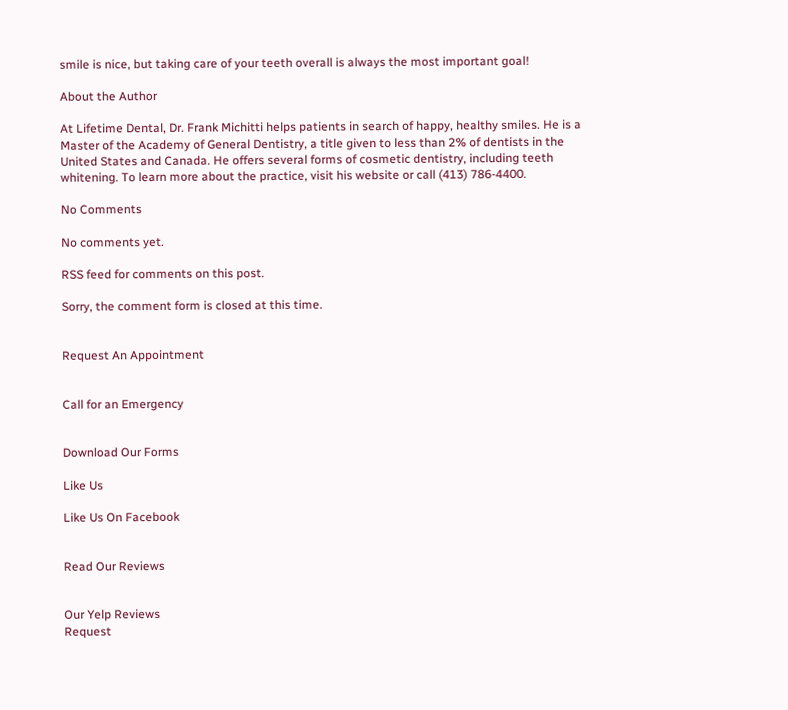smile is nice, but taking care of your teeth overall is always the most important goal!

About the Author

At Lifetime Dental, Dr. Frank Michitti helps patients in search of happy, healthy smiles. He is a Master of the Academy of General Dentistry, a title given to less than 2% of dentists in the United States and Canada. He offers several forms of cosmetic dentistry, including teeth whitening. To learn more about the practice, visit his website or call (413) 786-4400.

No Comments

No comments yet.

RSS feed for comments on this post.

Sorry, the comment form is closed at this time.


Request An Appointment


Call for an Emergency


Download Our Forms

Like Us

Like Us On Facebook


Read Our Reviews


Our Yelp Reviews
Request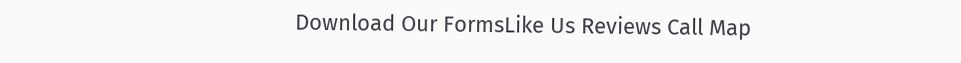Download Our FormsLike Us Reviews Call Map